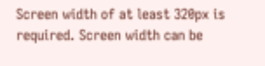Screen width of at least 320px is required. Screen width can be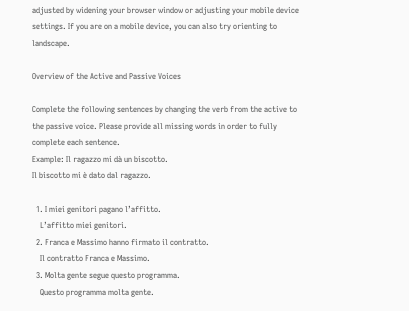adjusted by widening your browser window or adjusting your mobile device settings. If you are on a mobile device, you can also try orienting to landscape.

Overview of the Active and Passive Voices

Complete the following sentences by changing the verb from the active to the passive voice. Please provide all missing words in order to fully complete each sentence.
Example: Il ragazzo mi dà un biscotto.
Il biscotto mi è dato dal ragazzo.

  1. I miei genitori pagano l’affitto.
    L’affitto miei genitori.
  2. Franca e Massimo hanno firmato il contratto.
    Il contratto Franca e Massimo.
  3. Molta gente segue questo programma.
    Questo programma molta gente.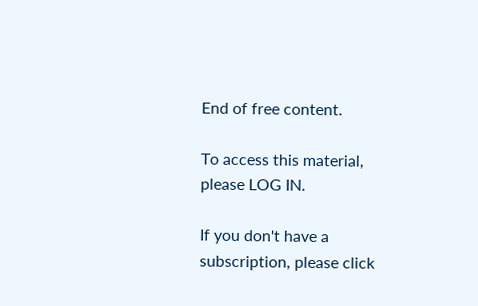End of free content.

To access this material, please LOG IN.

If you don't have a subscription, please click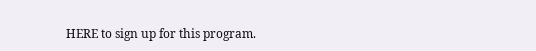HERE to sign up for this program.